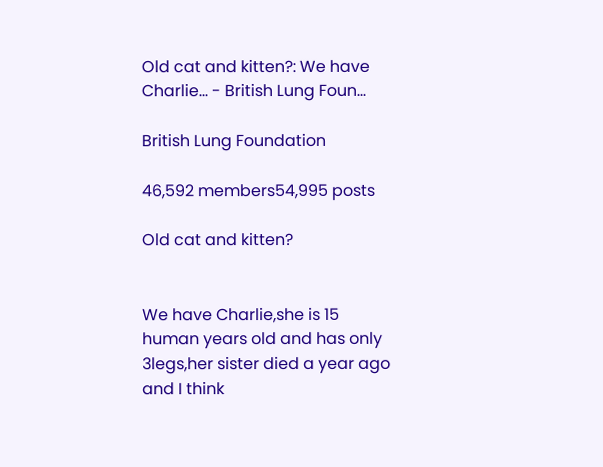Old cat and kitten?: We have Charlie... - British Lung Foun...

British Lung Foundation

46,592 members54,995 posts

Old cat and kitten?


We have Charlie,she is 15 human years old and has only 3legs,her sister died a year ago and I think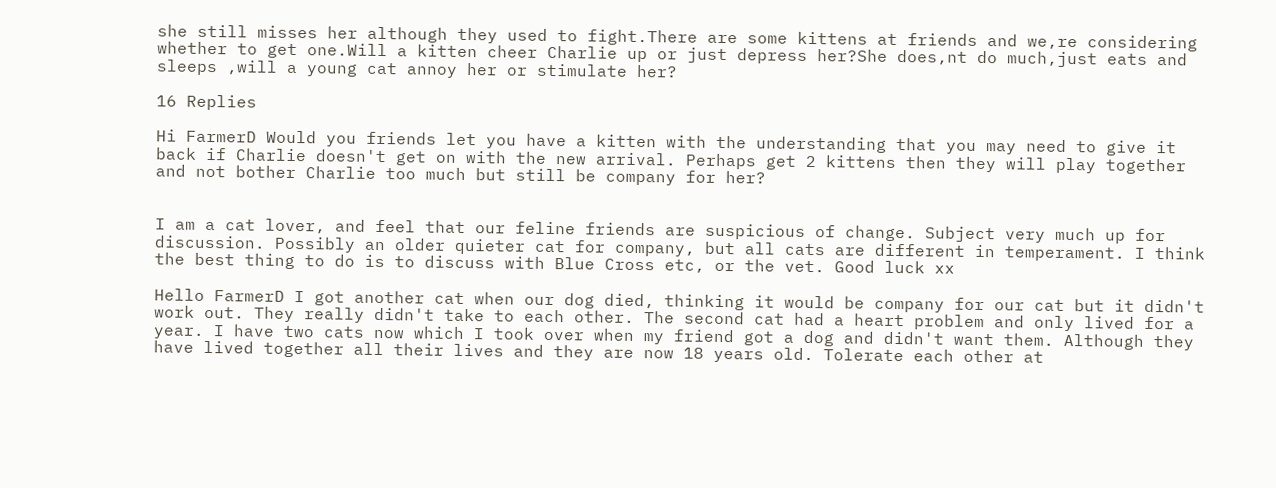she still misses her although they used to fight.There are some kittens at friends and we,re considering whether to get one.Will a kitten cheer Charlie up or just depress her?She does,nt do much,just eats and sleeps ,will a young cat annoy her or stimulate her?

16 Replies

Hi FarmerD Would you friends let you have a kitten with the understanding that you may need to give it back if Charlie doesn't get on with the new arrival. Perhaps get 2 kittens then they will play together and not bother Charlie too much but still be company for her?


I am a cat lover, and feel that our feline friends are suspicious of change. Subject very much up for discussion. Possibly an older quieter cat for company, but all cats are different in temperament. I think the best thing to do is to discuss with Blue Cross etc, or the vet. Good luck xx

Hello FarmerD I got another cat when our dog died, thinking it would be company for our cat but it didn't work out. They really didn't take to each other. The second cat had a heart problem and only lived for a year. I have two cats now which I took over when my friend got a dog and didn't want them. Although they have lived together all their lives and they are now 18 years old. Tolerate each other at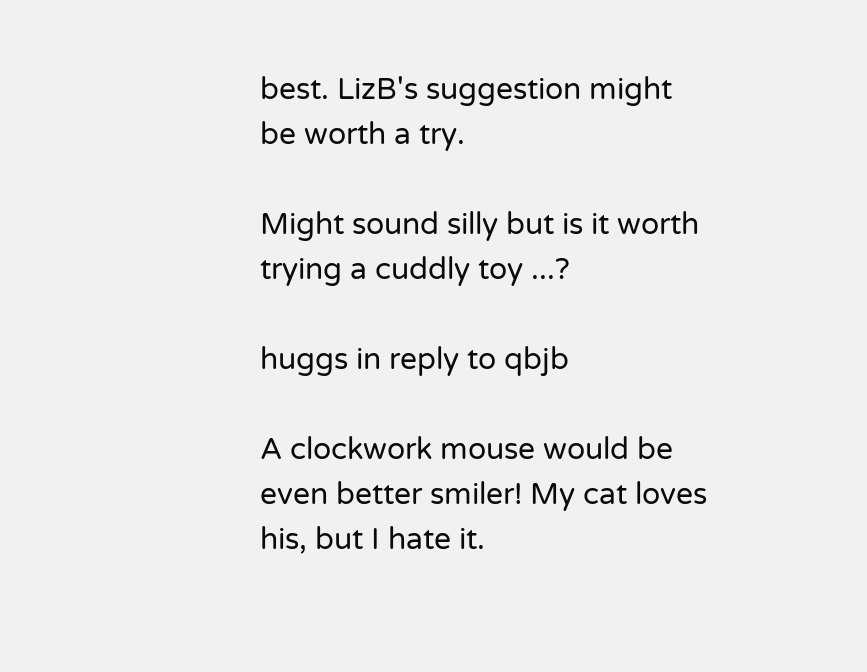best. LizB's suggestion might be worth a try.

Might sound silly but is it worth trying a cuddly toy ...?

huggs in reply to qbjb

A clockwork mouse would be even better smiler! My cat loves his, but I hate it.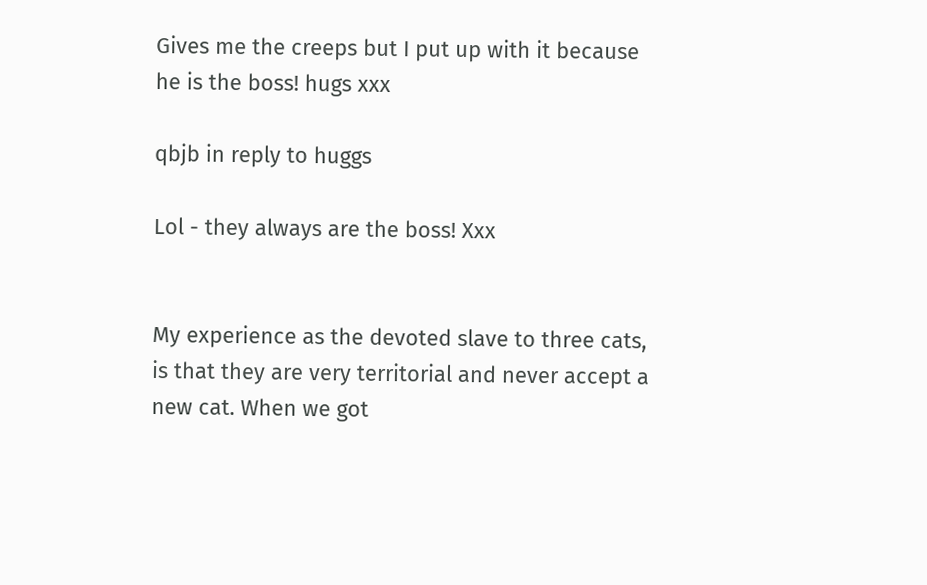Gives me the creeps but I put up with it because he is the boss! hugs xxx

qbjb in reply to huggs

Lol - they always are the boss! Xxx


My experience as the devoted slave to three cats, is that they are very territorial and never accept a new cat. When we got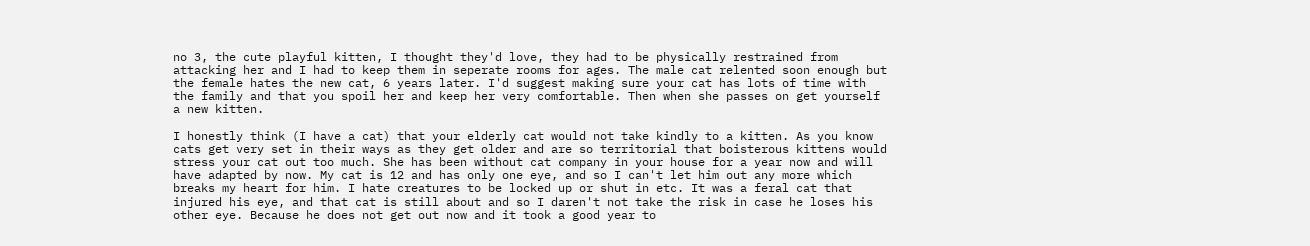no 3, the cute playful kitten, I thought they'd love, they had to be physically restrained from attacking her and I had to keep them in seperate rooms for ages. The male cat relented soon enough but the female hates the new cat, 6 years later. I'd suggest making sure your cat has lots of time with the family and that you spoil her and keep her very comfortable. Then when she passes on get yourself a new kitten.

I honestly think (I have a cat) that your elderly cat would not take kindly to a kitten. As you know cats get very set in their ways as they get older and are so territorial that boisterous kittens would stress your cat out too much. She has been without cat company in your house for a year now and will have adapted by now. My cat is 12 and has only one eye, and so I can't let him out any more which breaks my heart for him. I hate creatures to be locked up or shut in etc. It was a feral cat that injured his eye, and that cat is still about and so I daren't not take the risk in case he loses his other eye. Because he does not get out now and it took a good year to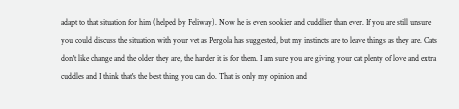adapt to that situation for him (helped by Feliway). Now he is even sookier and cuddlier than ever. If you are still unsure you could discuss the situation with your vet as Pergola has suggested, but my instincts are to leave things as they are. Cats don't like change and the older they are, the harder it is for them. I am sure you are giving your cat plenty of love and extra cuddles and I think that's the best thing you can do. That is only my opinion and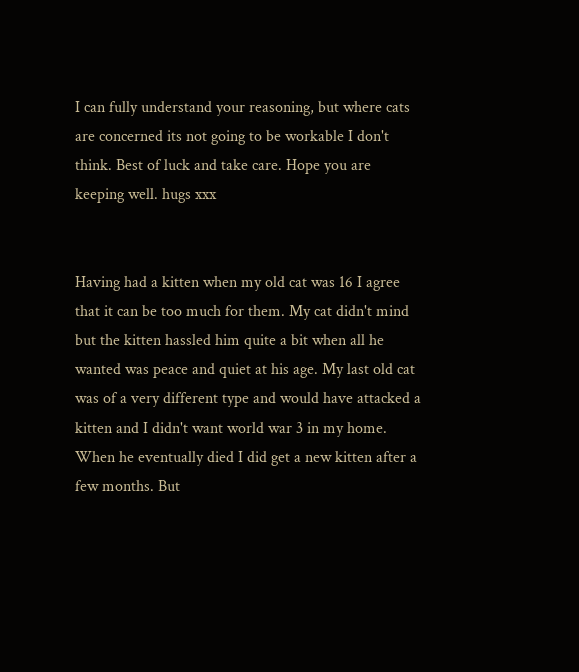I can fully understand your reasoning, but where cats are concerned its not going to be workable I don't think. Best of luck and take care. Hope you are keeping well. hugs xxx


Having had a kitten when my old cat was 16 I agree that it can be too much for them. My cat didn't mind but the kitten hassled him quite a bit when all he wanted was peace and quiet at his age. My last old cat was of a very different type and would have attacked a kitten and I didn't want world war 3 in my home. When he eventually died I did get a new kitten after a few months. But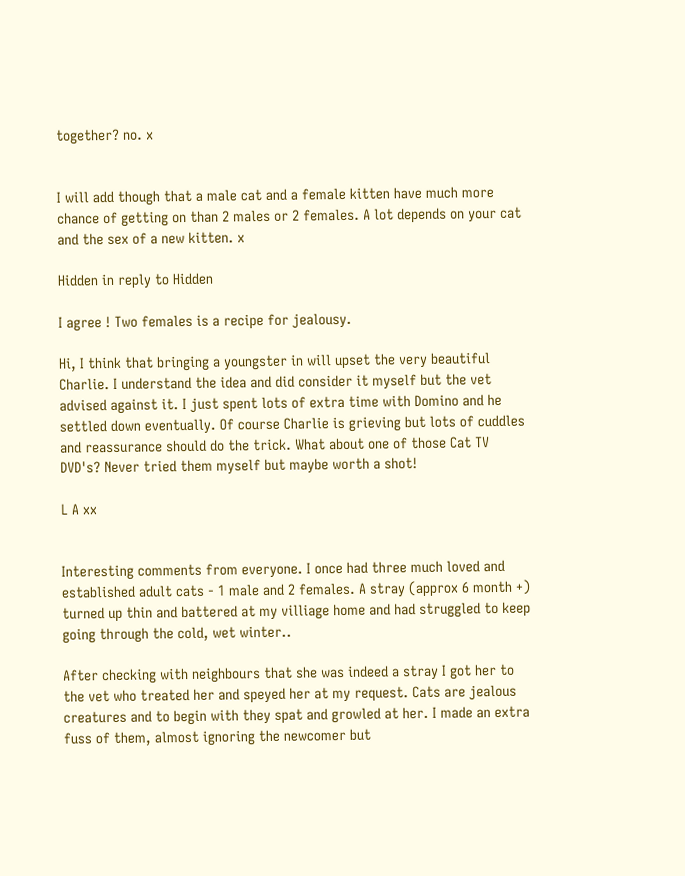together? no. x


I will add though that a male cat and a female kitten have much more chance of getting on than 2 males or 2 females. A lot depends on your cat and the sex of a new kitten. x

Hidden in reply to Hidden

I agree ! Two females is a recipe for jealousy.

Hi, I think that bringing a youngster in will upset the very beautiful Charlie. I understand the idea and did consider it myself but the vet advised against it. I just spent lots of extra time with Domino and he settled down eventually. Of course Charlie is grieving but lots of cuddles and reassurance should do the trick. What about one of those Cat TV DVD's? Never tried them myself but maybe worth a shot!

L A xx


Interesting comments from everyone. I once had three much loved and established adult cats - 1 male and 2 females. A stray (approx 6 month +) turned up thin and battered at my villiage home and had struggled to keep going through the cold, wet winter..

After checking with neighbours that she was indeed a stray I got her to the vet who treated her and speyed her at my request. Cats are jealous creatures and to begin with they spat and growled at her. I made an extra fuss of them, almost ignoring the newcomer but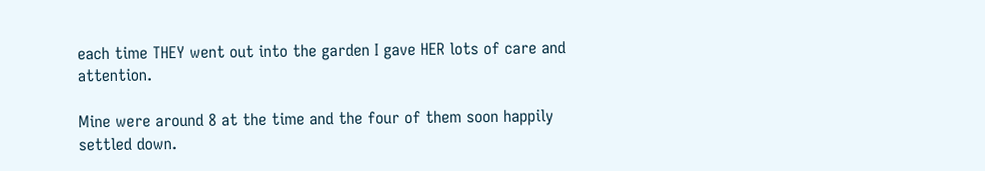each time THEY went out into the garden I gave HER lots of care and attention.

Mine were around 8 at the time and the four of them soon happily settled down.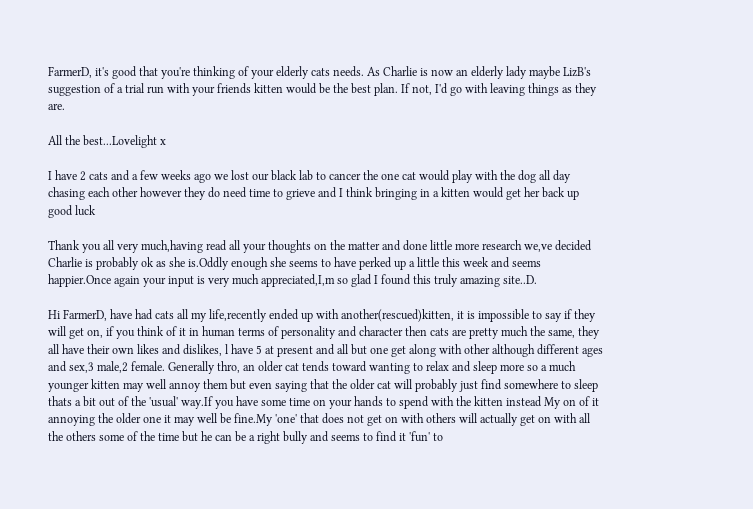FarmerD, it's good that you're thinking of your elderly cats needs. As Charlie is now an elderly lady maybe LizB's suggestion of a trial run with your friends kitten would be the best plan. If not, I'd go with leaving things as they are.

All the best...Lovelight x

I have 2 cats and a few weeks ago we lost our black lab to cancer the one cat would play with the dog all day chasing each other however they do need time to grieve and I think bringing in a kitten would get her back up good luck

Thank you all very much,having read all your thoughts on the matter and done little more research we,ve decided Charlie is probably ok as she is.Oddly enough she seems to have perked up a little this week and seems happier.Once again your input is very much appreciated,I,m so glad I found this truly amazing site..D.

Hi FarmerD, have had cats all my life,recently ended up with another(rescued)kitten, it is impossible to say if they will get on, if you think of it in human terms of personality and character then cats are pretty much the same, they all have their own likes and dislikes, l have 5 at present and all but one get along with other although different ages and sex,3 male,2 female. Generally thro, an older cat tends toward wanting to relax and sleep more so a much younger kitten may well annoy them but even saying that the older cat will probably just find somewhere to sleep thats a bit out of the 'usual' way.If you have some time on your hands to spend with the kitten instead My on of it annoying the older one it may well be fine.My 'one' that does not get on with others will actually get on with all the others some of the time but he can be a right bully and seems to find it 'fun' to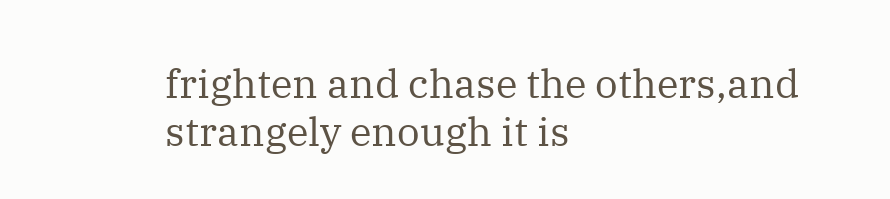frighten and chase the others,and strangely enough it is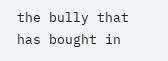the bully that has bought in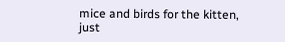mice and birds for the kitten, just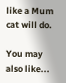like a Mum cat will do.

You may also like...